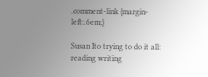.comment-link {margin-left:.6em;}

Susan Ito trying to do it all: reading writing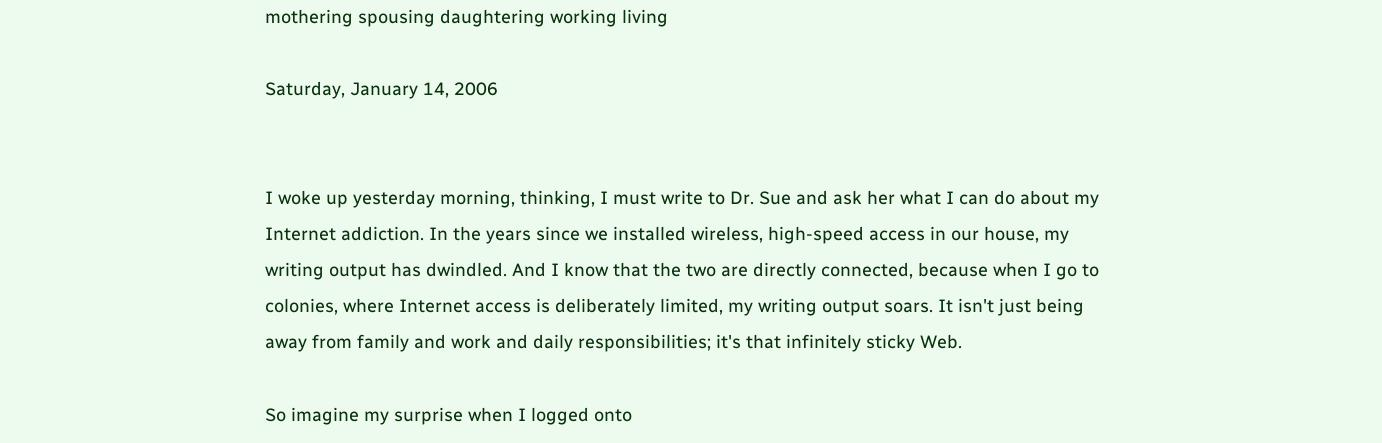mothering spousing daughtering working living

Saturday, January 14, 2006


I woke up yesterday morning, thinking, I must write to Dr. Sue and ask her what I can do about my Internet addiction. In the years since we installed wireless, high-speed access in our house, my writing output has dwindled. And I know that the two are directly connected, because when I go to colonies, where Internet access is deliberately limited, my writing output soars. It isn't just being away from family and work and daily responsibilities; it's that infinitely sticky Web.

So imagine my surprise when I logged onto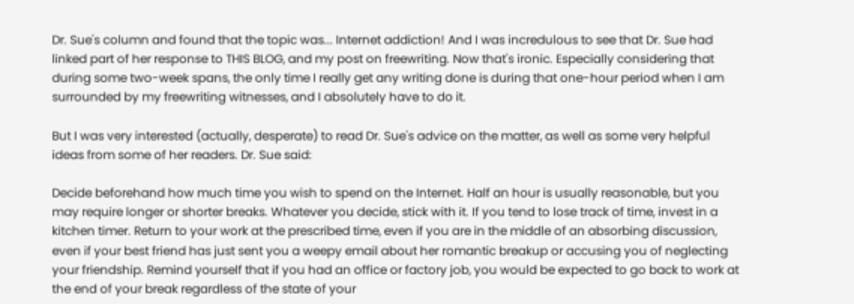Dr. Sue's column and found that the topic was... Internet addiction! And I was incredulous to see that Dr. Sue had linked part of her response to THIS BLOG, and my post on freewriting. Now that's ironic. Especially considering that during some two-week spans, the only time I really get any writing done is during that one-hour period when I am surrounded by my freewriting witnesses, and I absolutely have to do it.

But I was very interested (actually, desperate) to read Dr. Sue's advice on the matter, as well as some very helpful ideas from some of her readers. Dr. Sue said:

Decide beforehand how much time you wish to spend on the Internet. Half an hour is usually reasonable, but you may require longer or shorter breaks. Whatever you decide, stick with it. If you tend to lose track of time, invest in a kitchen timer. Return to your work at the prescribed time, even if you are in the middle of an absorbing discussion, even if your best friend has just sent you a weepy email about her romantic breakup or accusing you of neglecting your friendship. Remind yourself that if you had an office or factory job, you would be expected to go back to work at the end of your break regardless of the state of your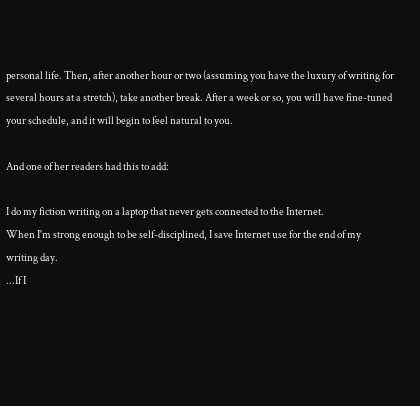personal life. Then, after another hour or two (assuming you have the luxury of writing for several hours at a stretch), take another break. After a week or so, you will have fine-tuned your schedule, and it will begin to feel natural to you.

And one of her readers had this to add:

I do my fiction writing on a laptop that never gets connected to the Internet.
When I'm strong enough to be self-disciplined, I save Internet use for the end of my writing day.
...If I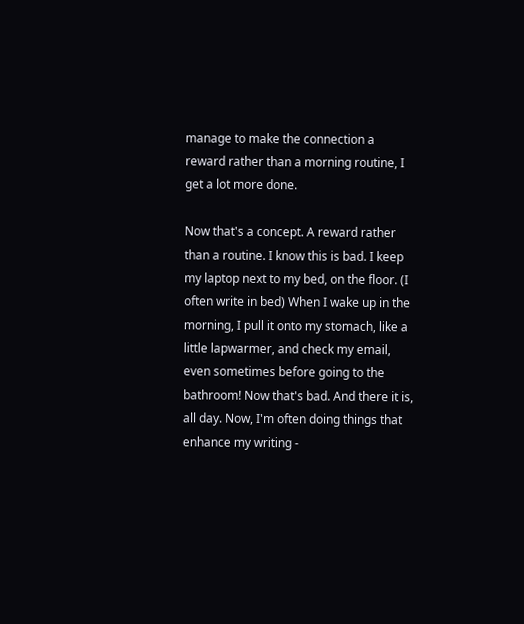manage to make the connection a reward rather than a morning routine, I get a lot more done.

Now that's a concept. A reward rather than a routine. I know this is bad. I keep my laptop next to my bed, on the floor. (I often write in bed) When I wake up in the morning, I pull it onto my stomach, like a little lapwarmer, and check my email, even sometimes before going to the bathroom! Now that's bad. And there it is, all day. Now, I'm often doing things that enhance my writing -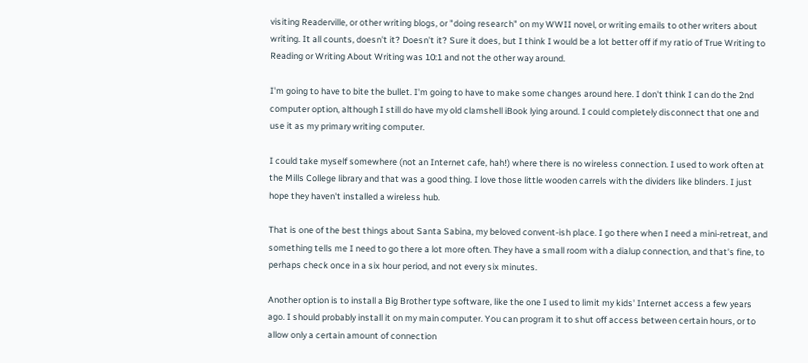visiting Readerville, or other writing blogs, or "doing research" on my WWII novel, or writing emails to other writers about writing. It all counts, doesn't it? Doesn't it? Sure it does, but I think I would be a lot better off if my ratio of True Writing to Reading or Writing About Writing was 10:1 and not the other way around.

I'm going to have to bite the bullet. I'm going to have to make some changes around here. I don't think I can do the 2nd computer option, although I still do have my old clamshell iBook lying around. I could completely disconnect that one and use it as my primary writing computer.

I could take myself somewhere (not an Internet cafe, hah!) where there is no wireless connection. I used to work often at the Mills College library and that was a good thing. I love those little wooden carrels with the dividers like blinders. I just hope they haven't installed a wireless hub.

That is one of the best things about Santa Sabina, my beloved convent-ish place. I go there when I need a mini-retreat, and something tells me I need to go there a lot more often. They have a small room with a dialup connection, and that's fine, to perhaps check once in a six hour period, and not every six minutes.

Another option is to install a Big Brother type software, like the one I used to limit my kids' Internet access a few years ago. I should probably install it on my main computer. You can program it to shut off access between certain hours, or to allow only a certain amount of connection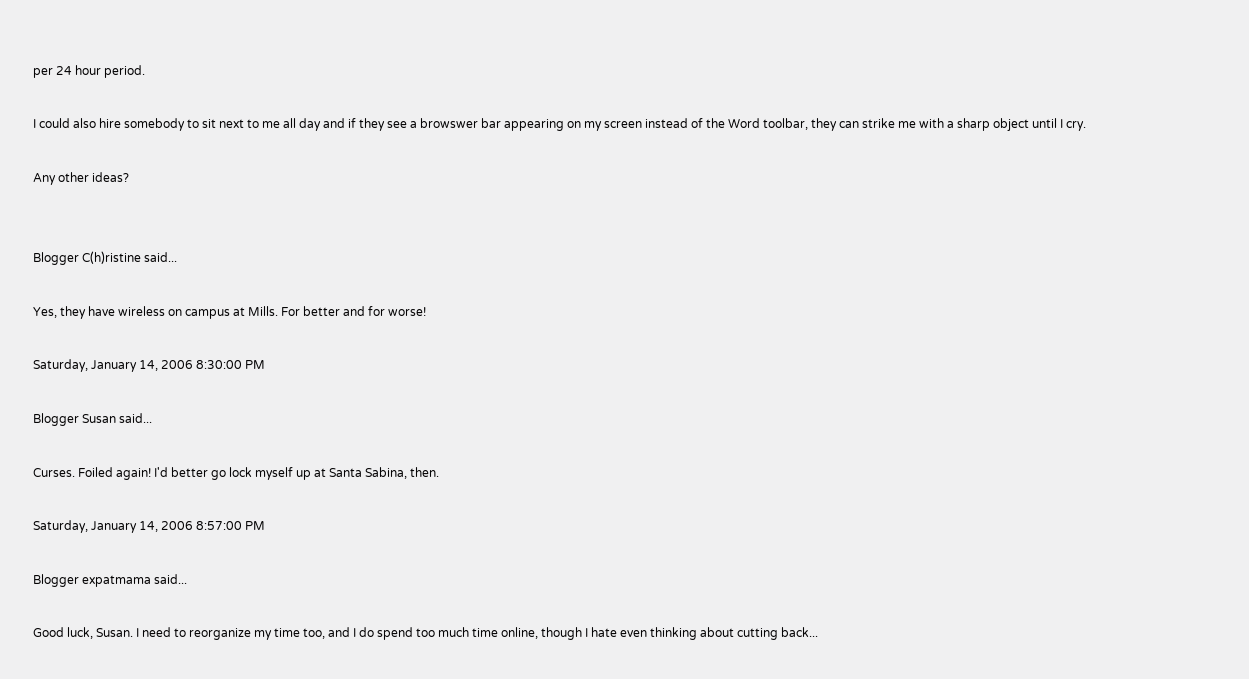per 24 hour period.

I could also hire somebody to sit next to me all day and if they see a browswer bar appearing on my screen instead of the Word toolbar, they can strike me with a sharp object until I cry.

Any other ideas?


Blogger C(h)ristine said...

Yes, they have wireless on campus at Mills. For better and for worse!

Saturday, January 14, 2006 8:30:00 PM

Blogger Susan said...

Curses. Foiled again! I'd better go lock myself up at Santa Sabina, then.

Saturday, January 14, 2006 8:57:00 PM

Blogger expatmama said...

Good luck, Susan. I need to reorganize my time too, and I do spend too much time online, though I hate even thinking about cutting back...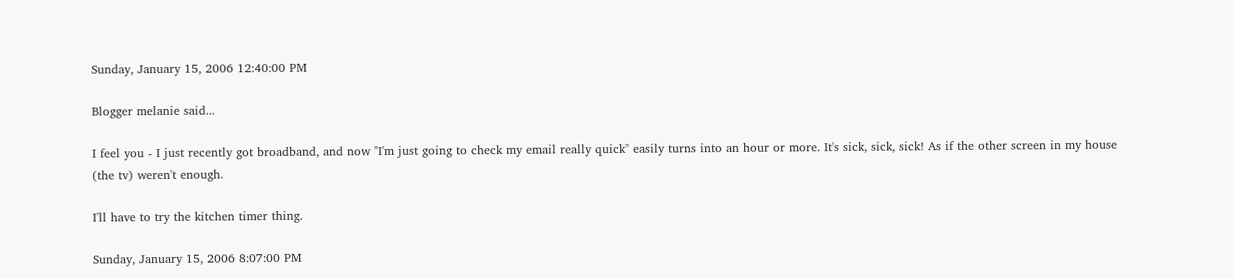Sunday, January 15, 2006 12:40:00 PM

Blogger melanie said...

I feel you - I just recently got broadband, and now "I'm just going to check my email really quick" easily turns into an hour or more. It's sick, sick, sick! As if the other screen in my house (the tv) weren't enough.

I'll have to try the kitchen timer thing.

Sunday, January 15, 2006 8:07:00 PM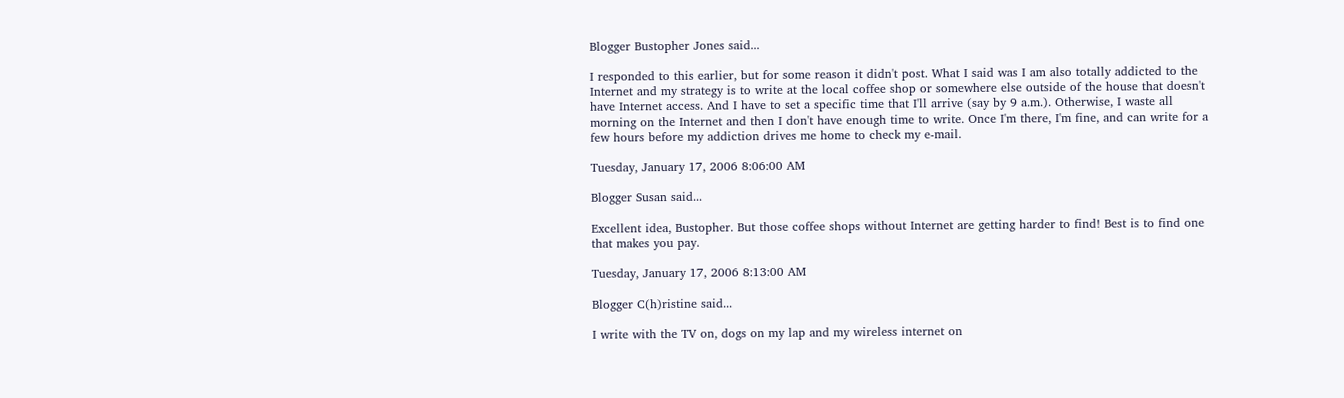Blogger Bustopher Jones said...

I responded to this earlier, but for some reason it didn't post. What I said was I am also totally addicted to the Internet and my strategy is to write at the local coffee shop or somewhere else outside of the house that doesn't have Internet access. And I have to set a specific time that I'll arrive (say by 9 a.m.). Otherwise, I waste all morning on the Internet and then I don't have enough time to write. Once I'm there, I'm fine, and can write for a few hours before my addiction drives me home to check my e-mail.

Tuesday, January 17, 2006 8:06:00 AM

Blogger Susan said...

Excellent idea, Bustopher. But those coffee shops without Internet are getting harder to find! Best is to find one that makes you pay.

Tuesday, January 17, 2006 8:13:00 AM

Blogger C(h)ristine said...

I write with the TV on, dogs on my lap and my wireless internet on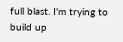full blast. I'm trying to build up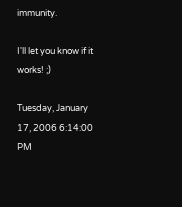immunity.

I'll let you know if it works! ;)

Tuesday, January 17, 2006 6:14:00 PM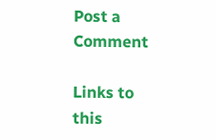Post a Comment

Links to this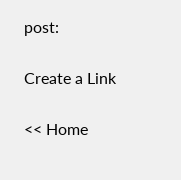post:

Create a Link

<< Home